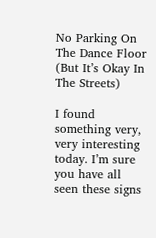No Parking On The Dance Floor (But It’s Okay In The Streets)

I found something very, very interesting today. I’m sure you have all seen these signs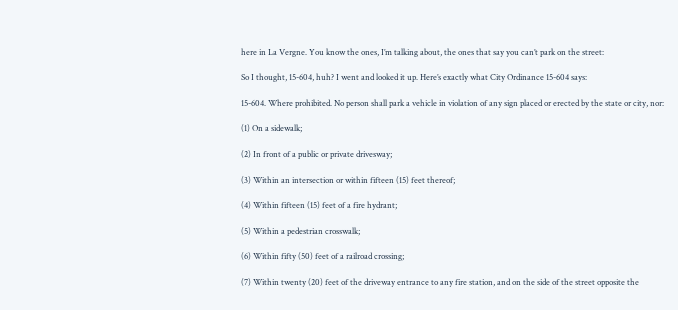here in La Vergne. You know the ones, I’m talking about, the ones that say you can’t park on the street:

So I thought, 15-604, huh? I went and looked it up. Here’s exactly what City Ordinance 15-604 says:

15-604. Where prohibited. No person shall park a vehicle in violation of any sign placed or erected by the state or city, nor:

(1) On a sidewalk;

(2) In front of a public or private drivesway;

(3) Within an intersection or within fifteen (15) feet thereof;

(4) Within fifteen (15) feet of a fire hydrant;

(5) Within a pedestrian crosswalk;

(6) Within fifty (50) feet of a railroad crossing;

(7) Within twenty (20) feet of the driveway entrance to any fire station, and on the side of the street opposite the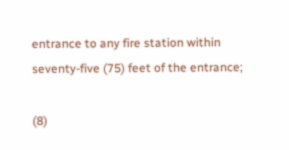entrance to any fire station within seventy-five (75) feet of the entrance;

(8)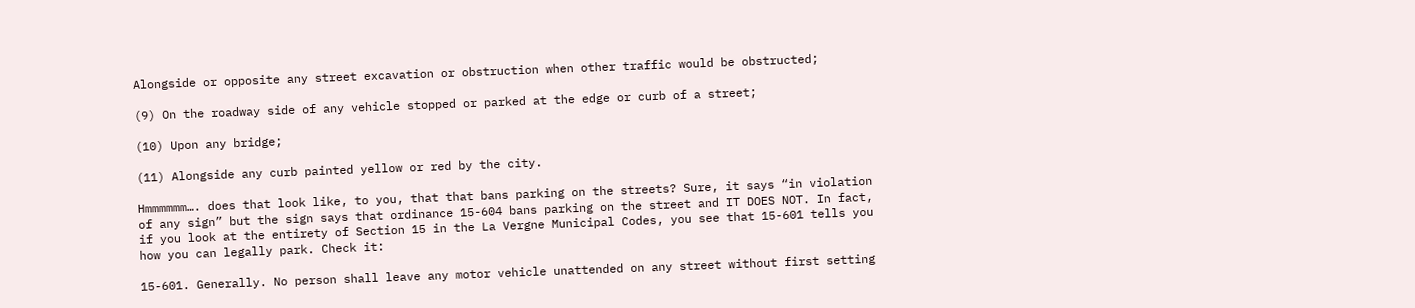Alongside or opposite any street excavation or obstruction when other traffic would be obstructed;

(9) On the roadway side of any vehicle stopped or parked at the edge or curb of a street;

(10) Upon any bridge;

(11) Alongside any curb painted yellow or red by the city.

Hmmmmmm…. does that look like, to you, that that bans parking on the streets? Sure, it says “in violation of any sign” but the sign says that ordinance 15-604 bans parking on the street and IT DOES NOT. In fact, if you look at the entirety of Section 15 in the La Vergne Municipal Codes, you see that 15-601 tells you how you can legally park. Check it:

15-601. Generally. No person shall leave any motor vehicle unattended on any street without first setting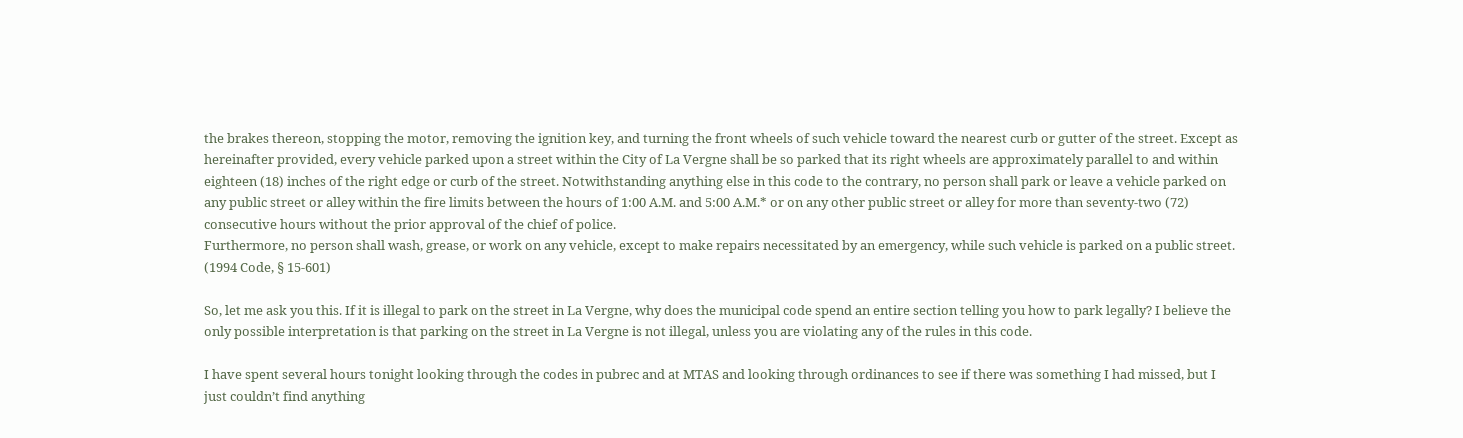the brakes thereon, stopping the motor, removing the ignition key, and turning the front wheels of such vehicle toward the nearest curb or gutter of the street. Except as hereinafter provided, every vehicle parked upon a street within the City of La Vergne shall be so parked that its right wheels are approximately parallel to and within eighteen (18) inches of the right edge or curb of the street. Notwithstanding anything else in this code to the contrary, no person shall park or leave a vehicle parked on any public street or alley within the fire limits between the hours of 1:00 A.M. and 5:00 A.M.* or on any other public street or alley for more than seventy-two (72) consecutive hours without the prior approval of the chief of police.
Furthermore, no person shall wash, grease, or work on any vehicle, except to make repairs necessitated by an emergency, while such vehicle is parked on a public street. (1994 Code, § 15-601)

So, let me ask you this. If it is illegal to park on the street in La Vergne, why does the municipal code spend an entire section telling you how to park legally? I believe the only possible interpretation is that parking on the street in La Vergne is not illegal, unless you are violating any of the rules in this code.

I have spent several hours tonight looking through the codes in pubrec and at MTAS and looking through ordinances to see if there was something I had missed, but I just couldn’t find anything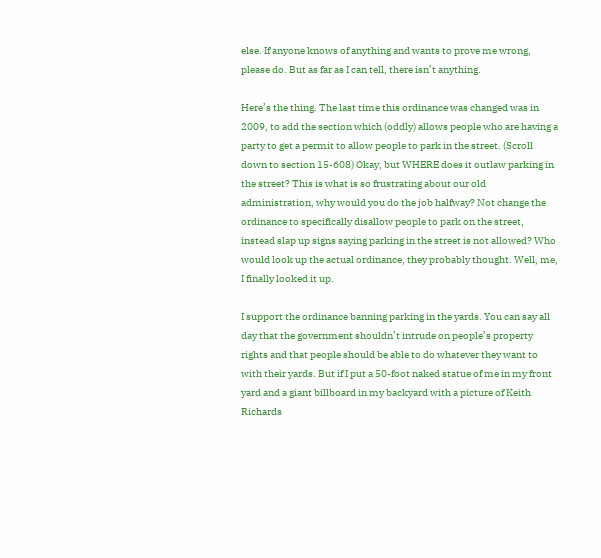else. If anyone knows of anything and wants to prove me wrong, please do. But as far as I can tell, there isn’t anything.

Here’s the thing. The last time this ordinance was changed was in 2009, to add the section which (oddly) allows people who are having a party to get a permit to allow people to park in the street. (Scroll down to section 15-608) Okay, but WHERE does it outlaw parking in the street? This is what is so frustrating about our old administration, why would you do the job halfway? Not change the ordinance to specifically disallow people to park on the street, instead slap up signs saying parking in the street is not allowed? Who would look up the actual ordinance, they probably thought. Well, me, I finally looked it up.

I support the ordinance banning parking in the yards. You can say all day that the government shouldn’t intrude on people’s property rights and that people should be able to do whatever they want to with their yards. But if I put a 50-foot naked statue of me in my front yard and a giant billboard in my backyard with a picture of Keith Richards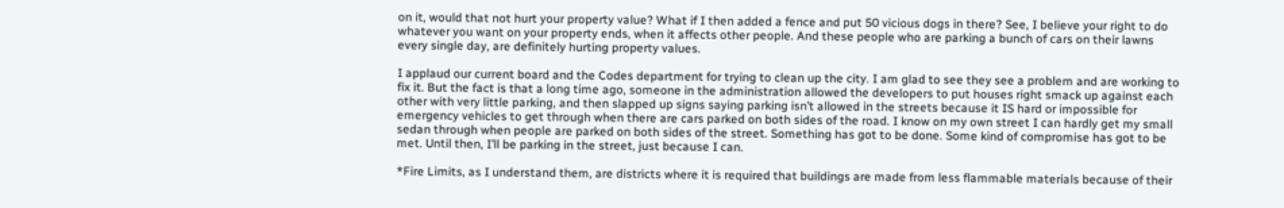on it, would that not hurt your property value? What if I then added a fence and put 50 vicious dogs in there? See, I believe your right to do whatever you want on your property ends, when it affects other people. And these people who are parking a bunch of cars on their lawns every single day, are definitely hurting property values.

I applaud our current board and the Codes department for trying to clean up the city. I am glad to see they see a problem and are working to fix it. But the fact is that a long time ago, someone in the administration allowed the developers to put houses right smack up against each other with very little parking, and then slapped up signs saying parking isn’t allowed in the streets because it IS hard or impossible for emergency vehicles to get through when there are cars parked on both sides of the road. I know on my own street I can hardly get my small sedan through when people are parked on both sides of the street. Something has got to be done. Some kind of compromise has got to be met. Until then, I’ll be parking in the street, just because I can.

*Fire Limits, as I understand them, are districts where it is required that buildings are made from less flammable materials because of their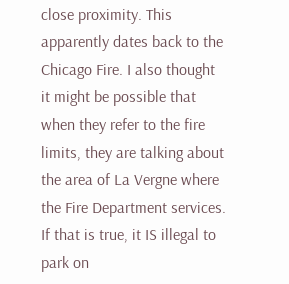close proximity. This apparently dates back to the Chicago Fire. I also thought it might be possible that when they refer to the fire limits, they are talking about the area of La Vergne where the Fire Department services. If that is true, it IS illegal to park on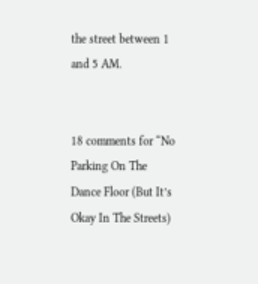the street between 1 and 5 AM.


18 comments for “No Parking On The Dance Floor (But It’s Okay In The Streets)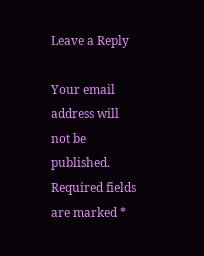Leave a Reply

Your email address will not be published. Required fields are marked *